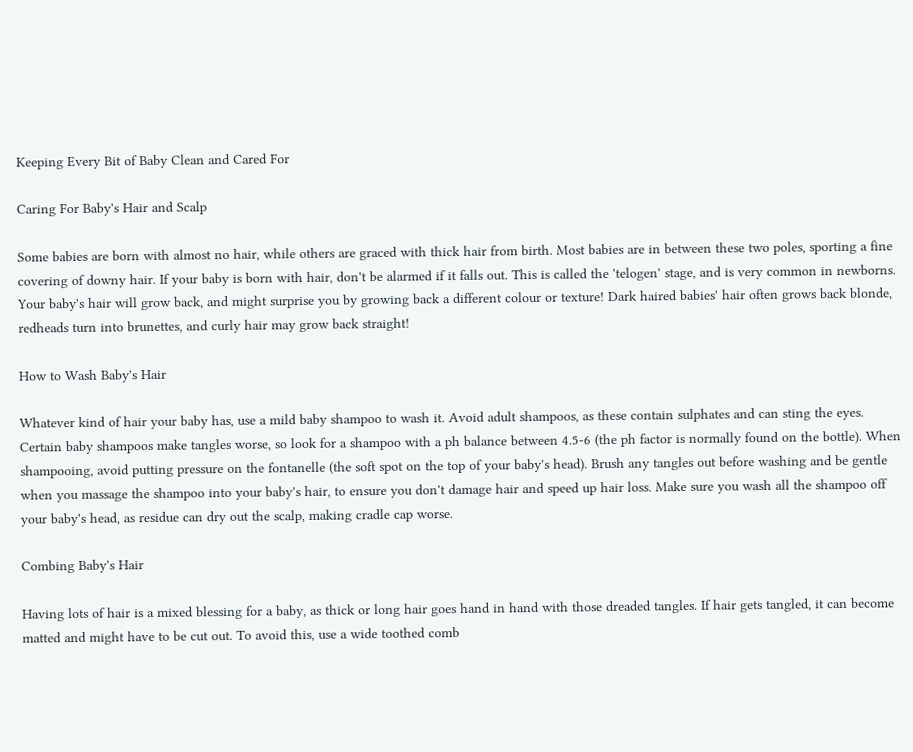Keeping Every Bit of Baby Clean and Cared For

Caring For Baby's Hair and Scalp

Some babies are born with almost no hair, while others are graced with thick hair from birth. Most babies are in between these two poles, sporting a fine covering of downy hair. If your baby is born with hair, don't be alarmed if it falls out. This is called the 'telogen' stage, and is very common in newborns. Your baby's hair will grow back, and might surprise you by growing back a different colour or texture! Dark haired babies' hair often grows back blonde, redheads turn into brunettes, and curly hair may grow back straight!

How to Wash Baby's Hair

Whatever kind of hair your baby has, use a mild baby shampoo to wash it. Avoid adult shampoos, as these contain sulphates and can sting the eyes. Certain baby shampoos make tangles worse, so look for a shampoo with a ph balance between 4.5-6 (the ph factor is normally found on the bottle). When shampooing, avoid putting pressure on the fontanelle (the soft spot on the top of your baby's head). Brush any tangles out before washing and be gentle when you massage the shampoo into your baby's hair, to ensure you don't damage hair and speed up hair loss. Make sure you wash all the shampoo off your baby's head, as residue can dry out the scalp, making cradle cap worse.

Combing Baby's Hair

Having lots of hair is a mixed blessing for a baby, as thick or long hair goes hand in hand with those dreaded tangles. If hair gets tangled, it can become matted and might have to be cut out. To avoid this, use a wide toothed comb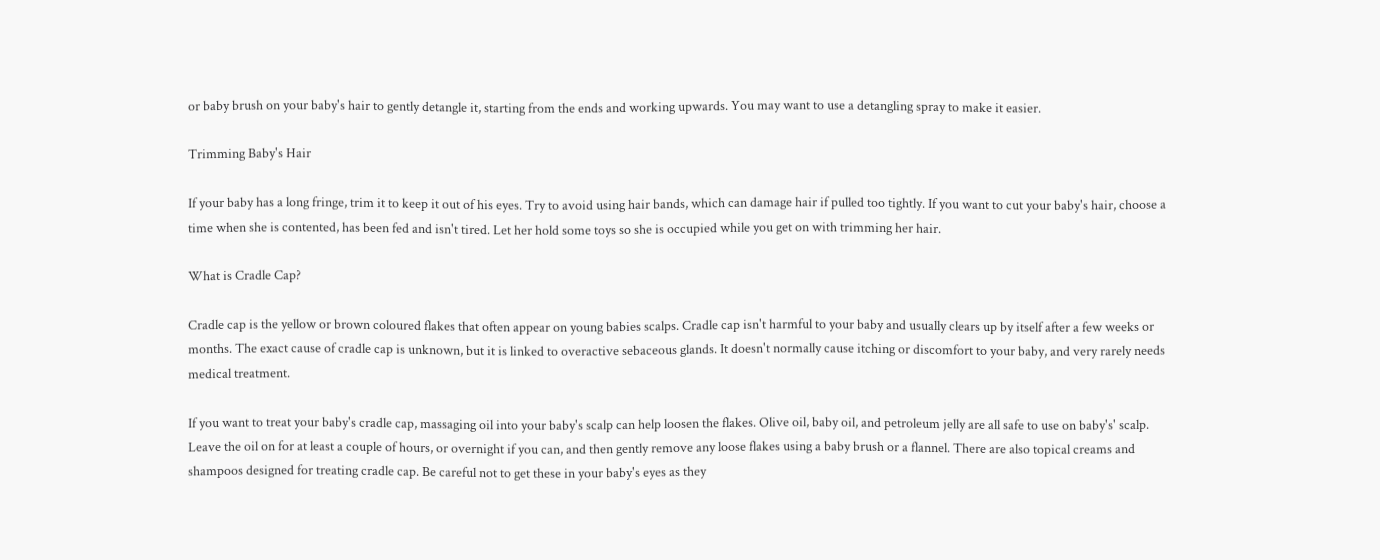or baby brush on your baby's hair to gently detangle it, starting from the ends and working upwards. You may want to use a detangling spray to make it easier.

Trimming Baby's Hair

If your baby has a long fringe, trim it to keep it out of his eyes. Try to avoid using hair bands, which can damage hair if pulled too tightly. If you want to cut your baby's hair, choose a time when she is contented, has been fed and isn't tired. Let her hold some toys so she is occupied while you get on with trimming her hair.

What is Cradle Cap?

Cradle cap is the yellow or brown coloured flakes that often appear on young babies scalps. Cradle cap isn't harmful to your baby and usually clears up by itself after a few weeks or months. The exact cause of cradle cap is unknown, but it is linked to overactive sebaceous glands. It doesn't normally cause itching or discomfort to your baby, and very rarely needs medical treatment.

If you want to treat your baby's cradle cap, massaging oil into your baby's scalp can help loosen the flakes. Olive oil, baby oil, and petroleum jelly are all safe to use on baby's' scalp. Leave the oil on for at least a couple of hours, or overnight if you can, and then gently remove any loose flakes using a baby brush or a flannel. There are also topical creams and shampoos designed for treating cradle cap. Be careful not to get these in your baby's eyes as they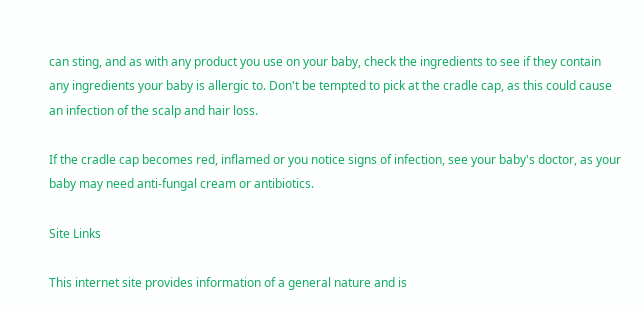can sting, and as with any product you use on your baby, check the ingredients to see if they contain any ingredients your baby is allergic to. Don't be tempted to pick at the cradle cap, as this could cause an infection of the scalp and hair loss.

If the cradle cap becomes red, inflamed or you notice signs of infection, see your baby's doctor, as your baby may need anti-fungal cream or antibiotics.

Site Links

This internet site provides information of a general nature and is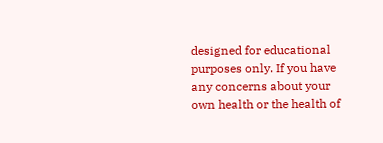designed for educational purposes only. If you have any concerns about your own health or the health of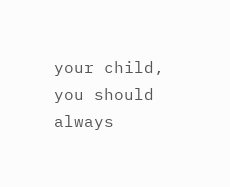your child, you should always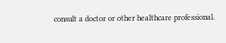consult a doctor or other healthcare professional.